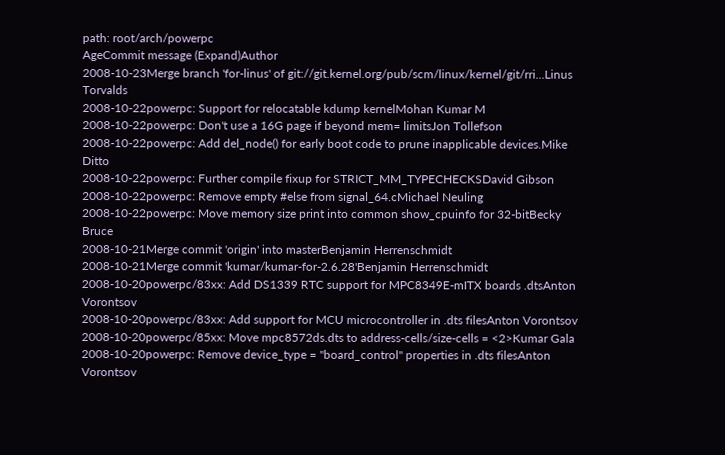path: root/arch/powerpc
AgeCommit message (Expand)Author
2008-10-23Merge branch 'for-linus' of git://git.kernel.org/pub/scm/linux/kernel/git/rri...Linus Torvalds
2008-10-22powerpc: Support for relocatable kdump kernelMohan Kumar M
2008-10-22powerpc: Don't use a 16G page if beyond mem= limitsJon Tollefson
2008-10-22powerpc: Add del_node() for early boot code to prune inapplicable devices.Mike Ditto
2008-10-22powerpc: Further compile fixup for STRICT_MM_TYPECHECKSDavid Gibson
2008-10-22powerpc: Remove empty #else from signal_64.cMichael Neuling
2008-10-22powerpc: Move memory size print into common show_cpuinfo for 32-bitBecky Bruce
2008-10-21Merge commit 'origin' into masterBenjamin Herrenschmidt
2008-10-21Merge commit 'kumar/kumar-for-2.6.28'Benjamin Herrenschmidt
2008-10-20powerpc/83xx: Add DS1339 RTC support for MPC8349E-mITX boards .dtsAnton Vorontsov
2008-10-20powerpc/83xx: Add support for MCU microcontroller in .dts filesAnton Vorontsov
2008-10-20powerpc/85xx: Move mpc8572ds.dts to address-cells/size-cells = <2>Kumar Gala
2008-10-20powerpc: Remove device_type = "board_control" properties in .dts filesAnton Vorontsov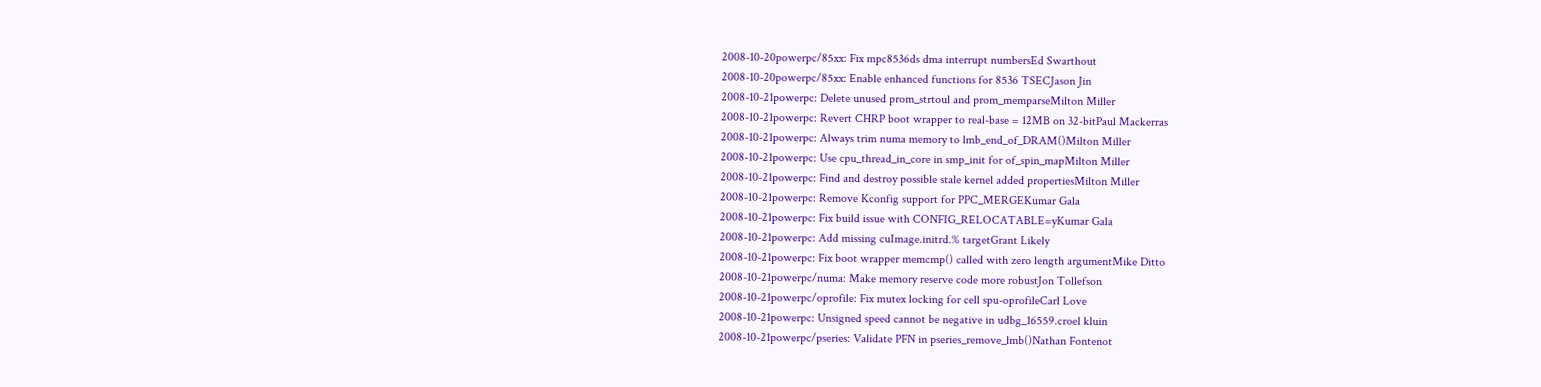2008-10-20powerpc/85xx: Fix mpc8536ds dma interrupt numbersEd Swarthout
2008-10-20powerpc/85xx: Enable enhanced functions for 8536 TSECJason Jin
2008-10-21powerpc: Delete unused prom_strtoul and prom_memparseMilton Miller
2008-10-21powerpc: Revert CHRP boot wrapper to real-base = 12MB on 32-bitPaul Mackerras
2008-10-21powerpc: Always trim numa memory to lmb_end_of_DRAM()Milton Miller
2008-10-21powerpc: Use cpu_thread_in_core in smp_init for of_spin_mapMilton Miller
2008-10-21powerpc: Find and destroy possible stale kernel added propertiesMilton Miller
2008-10-21powerpc: Remove Kconfig support for PPC_MERGEKumar Gala
2008-10-21powerpc: Fix build issue with CONFIG_RELOCATABLE=yKumar Gala
2008-10-21powerpc: Add missing cuImage.initrd.% targetGrant Likely
2008-10-21powerpc: Fix boot wrapper memcmp() called with zero length argumentMike Ditto
2008-10-21powerpc/numa: Make memory reserve code more robustJon Tollefson
2008-10-21powerpc/oprofile: Fix mutex locking for cell spu-oprofileCarl Love
2008-10-21powerpc: Unsigned speed cannot be negative in udbg_16559.croel kluin
2008-10-21powerpc/pseries: Validate PFN in pseries_remove_lmb()Nathan Fontenot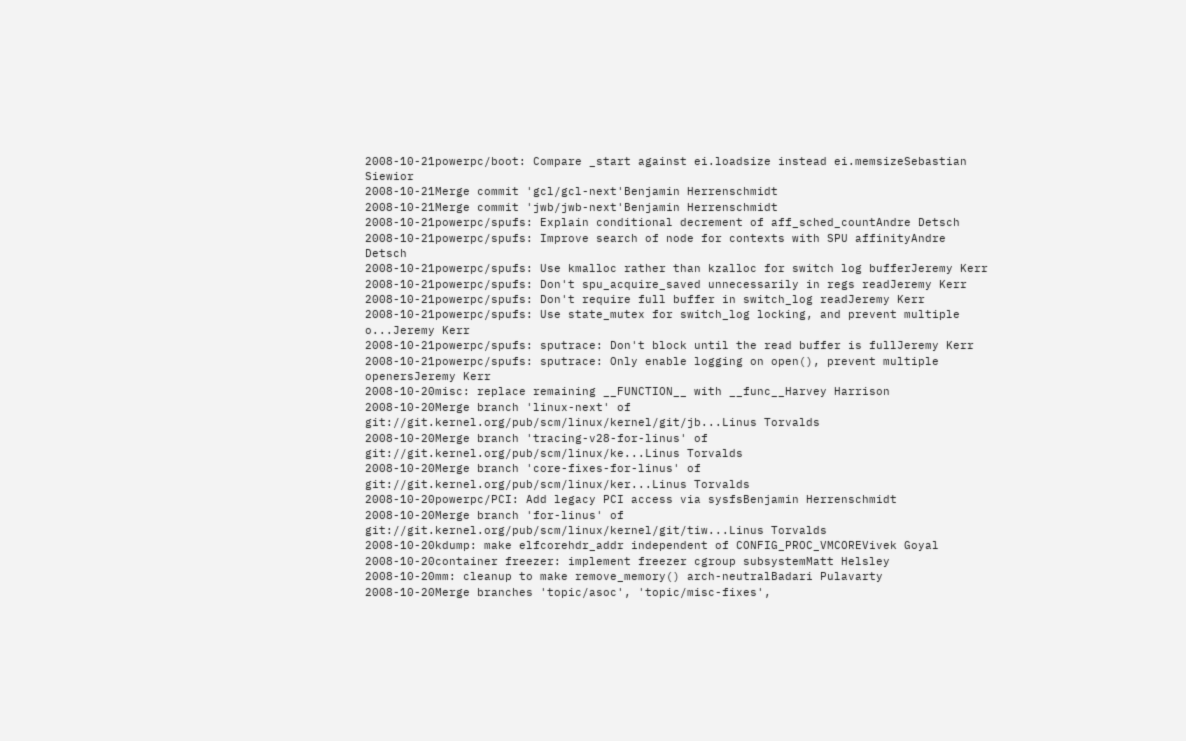2008-10-21powerpc/boot: Compare _start against ei.loadsize instead ei.memsizeSebastian Siewior
2008-10-21Merge commit 'gcl/gcl-next'Benjamin Herrenschmidt
2008-10-21Merge commit 'jwb/jwb-next'Benjamin Herrenschmidt
2008-10-21powerpc/spufs: Explain conditional decrement of aff_sched_countAndre Detsch
2008-10-21powerpc/spufs: Improve search of node for contexts with SPU affinityAndre Detsch
2008-10-21powerpc/spufs: Use kmalloc rather than kzalloc for switch log bufferJeremy Kerr
2008-10-21powerpc/spufs: Don't spu_acquire_saved unnecessarily in regs readJeremy Kerr
2008-10-21powerpc/spufs: Don't require full buffer in switch_log readJeremy Kerr
2008-10-21powerpc/spufs: Use state_mutex for switch_log locking, and prevent multiple o...Jeremy Kerr
2008-10-21powerpc/spufs: sputrace: Don't block until the read buffer is fullJeremy Kerr
2008-10-21powerpc/spufs: sputrace: Only enable logging on open(), prevent multiple openersJeremy Kerr
2008-10-20misc: replace remaining __FUNCTION__ with __func__Harvey Harrison
2008-10-20Merge branch 'linux-next' of git://git.kernel.org/pub/scm/linux/kernel/git/jb...Linus Torvalds
2008-10-20Merge branch 'tracing-v28-for-linus' of git://git.kernel.org/pub/scm/linux/ke...Linus Torvalds
2008-10-20Merge branch 'core-fixes-for-linus' of git://git.kernel.org/pub/scm/linux/ker...Linus Torvalds
2008-10-20powerpc/PCI: Add legacy PCI access via sysfsBenjamin Herrenschmidt
2008-10-20Merge branch 'for-linus' of git://git.kernel.org/pub/scm/linux/kernel/git/tiw...Linus Torvalds
2008-10-20kdump: make elfcorehdr_addr independent of CONFIG_PROC_VMCOREVivek Goyal
2008-10-20container freezer: implement freezer cgroup subsystemMatt Helsley
2008-10-20mm: cleanup to make remove_memory() arch-neutralBadari Pulavarty
2008-10-20Merge branches 'topic/asoc', 'topic/misc-fixes',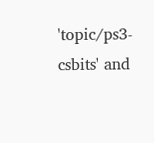'topic/ps3-csbits' and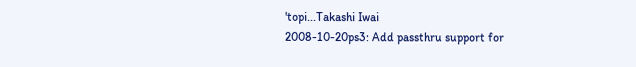'topi...Takashi Iwai
2008-10-20ps3: Add passthru support for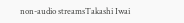non-audio streamsTakashi Iwai